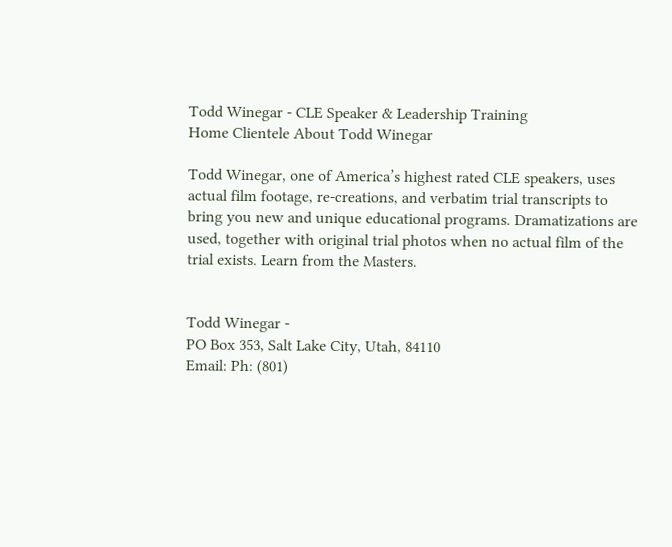Todd Winegar - CLE Speaker & Leadership Training
Home Clientele About Todd Winegar

Todd Winegar, one of America’s highest rated CLE speakers, uses actual film footage, re-creations, and verbatim trial transcripts to bring you new and unique educational programs. Dramatizations are used, together with original trial photos when no actual film of the trial exists. Learn from the Masters.


Todd Winegar -
PO Box 353, Salt Lake City, Utah, 84110
Email: Ph: (801)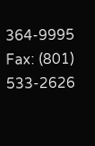364-9995 Fax: (801) 533-2626